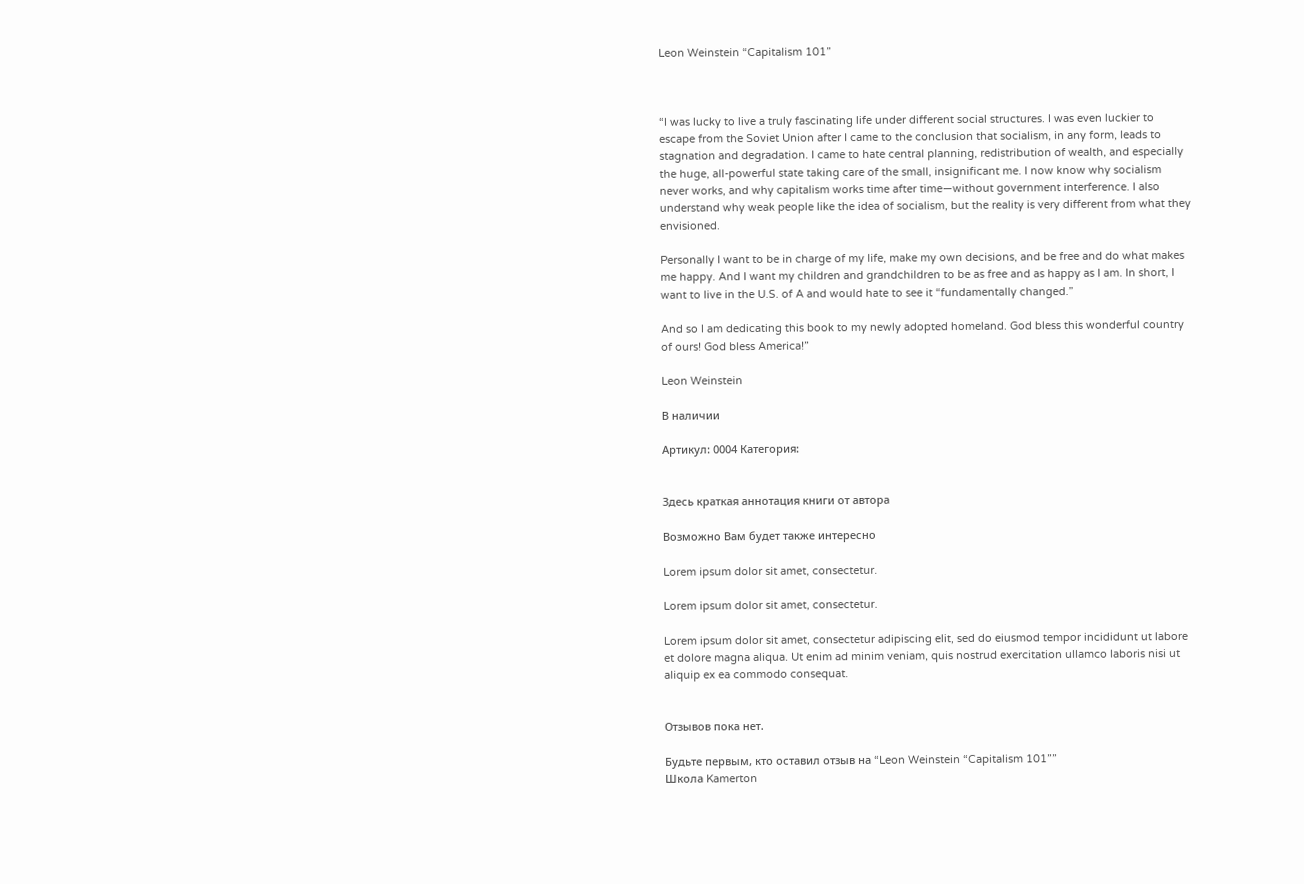Leon Weinstein “Capitalism 101”



“I was lucky to live a truly fascinating life under different social structures. I was even luckier to escape from the Soviet Union after I came to the conclusion that socialism, in any form, leads to stagnation and degradation. I came to hate central planning, redistribution of wealth, and especially the huge, all-powerful state taking care of the small, insignificant me. I now know why socialism never works, and why capitalism works time after time—without government interference. I also understand why weak people like the idea of socialism, but the reality is very different from what they envisioned.

Personally I want to be in charge of my life, make my own decisions, and be free and do what makes me happy. And I want my children and grandchildren to be as free and as happy as I am. In short, I want to live in the U.S. of A and would hate to see it “fundamentally changed.”

And so I am dedicating this book to my newly adopted homeland. God bless this wonderful country of ours! God bless America!”

Leon Weinstein

В наличии

Артикул: 0004 Категория:


Здесь краткая аннoтация книги от автора

Возможно Вам будет также интересно

Lorem ipsum dolor sit amet, consectetur.

Lorem ipsum dolor sit amet, consectetur.

Lorem ipsum dolor sit amet, consectetur adipiscing elit, sed do eiusmod tempor incididunt ut labore et dolore magna aliqua. Ut enim ad minim veniam, quis nostrud exercitation ullamco laboris nisi ut aliquip ex ea commodo consequat.


Отзывов пока нет.

Будьте первым, кто оставил отзыв на “Leon Weinstein “Capitalism 101””
Школа Kamerton